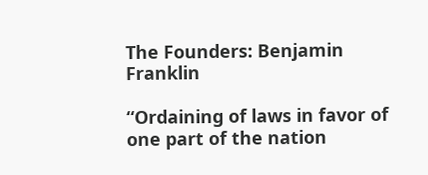The Founders: Benjamin Franklin

“Ordaining of laws in favor of one part of the nation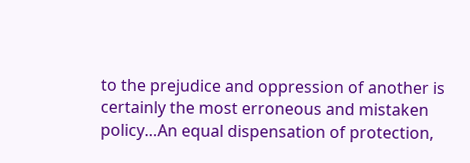to the prejudice and oppression of another is certainly the most erroneous and mistaken policy…An equal dispensation of protection,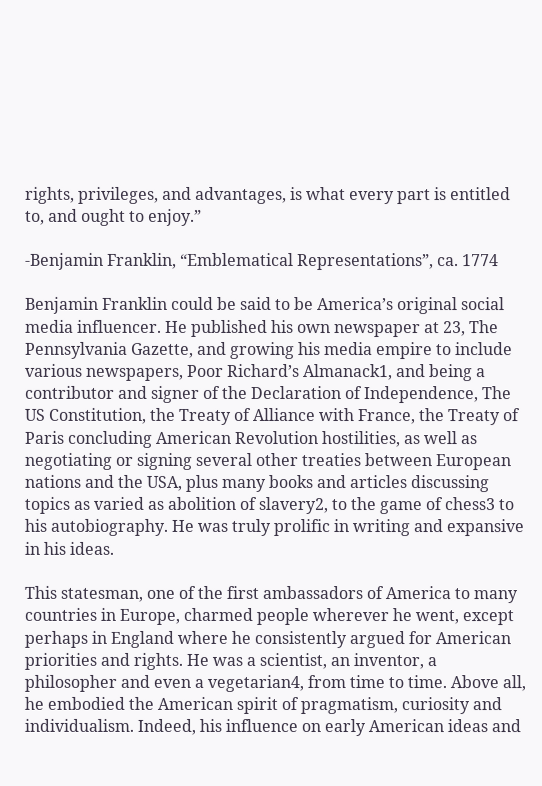rights, privileges, and advantages, is what every part is entitled to, and ought to enjoy.”

-Benjamin Franklin, “Emblematical Representations”, ca. 1774

Benjamin Franklin could be said to be America’s original social media influencer. He published his own newspaper at 23, The Pennsylvania Gazette, and growing his media empire to include various newspapers, Poor Richard’s Almanack1, and being a contributor and signer of the Declaration of Independence, The US Constitution, the Treaty of Alliance with France, the Treaty of Paris concluding American Revolution hostilities, as well as negotiating or signing several other treaties between European nations and the USA, plus many books and articles discussing topics as varied as abolition of slavery2, to the game of chess3 to his autobiography. He was truly prolific in writing and expansive in his ideas.

This statesman, one of the first ambassadors of America to many countries in Europe, charmed people wherever he went, except perhaps in England where he consistently argued for American priorities and rights. He was a scientist, an inventor, a philosopher and even a vegetarian4, from time to time. Above all, he embodied the American spirit of pragmatism, curiosity and individualism. Indeed, his influence on early American ideas and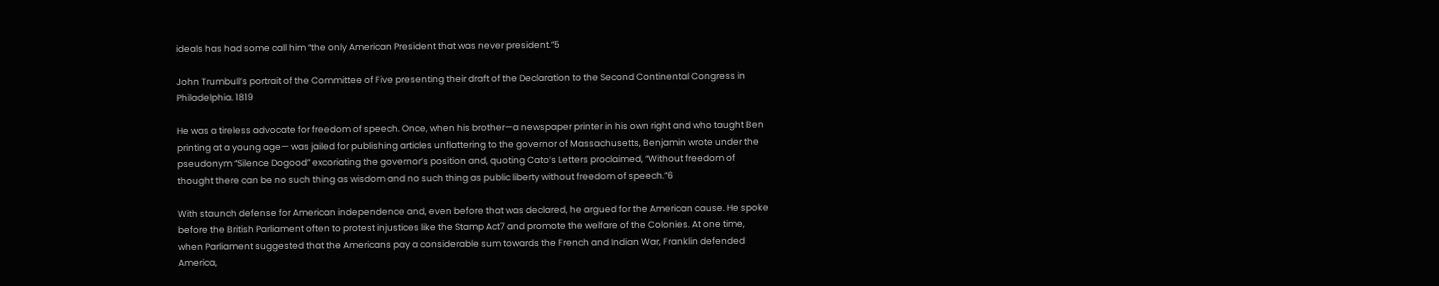ideals has had some call him “the only American President that was never president.”5

John Trumbull’s portrait of the Committee of Five presenting their draft of the Declaration to the Second Continental Congress in Philadelphia. 1819

He was a tireless advocate for freedom of speech. Once, when his brother—a newspaper printer in his own right and who taught Ben printing at a young age— was jailed for publishing articles unflattering to the governor of Massachusetts, Benjamin wrote under the pseudonym “Silence Dogood” excoriating the governor’s position and, quoting Cato’s Letters proclaimed, “Without freedom of thought there can be no such thing as wisdom and no such thing as public liberty without freedom of speech.”6

With staunch defense for American independence and, even before that was declared, he argued for the American cause. He spoke before the British Parliament often to protest injustices like the Stamp Act7 and promote the welfare of the Colonies. At one time, when Parliament suggested that the Americans pay a considerable sum towards the French and Indian War, Franklin defended America,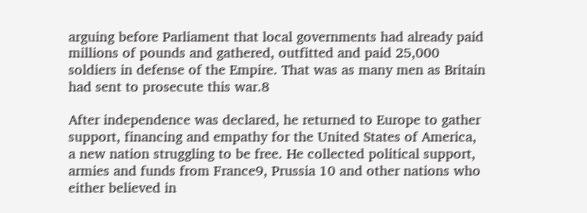arguing before Parliament that local governments had already paid millions of pounds and gathered, outfitted and paid 25,000 soldiers in defense of the Empire. That was as many men as Britain had sent to prosecute this war.8

After independence was declared, he returned to Europe to gather support, financing and empathy for the United States of America, a new nation struggling to be free. He collected political support, armies and funds from France9, Prussia 10 and other nations who either believed in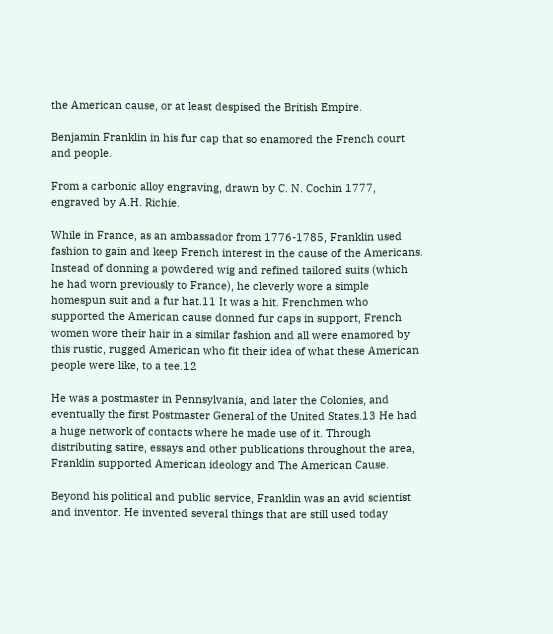the American cause, or at least despised the British Empire.

Benjamin Franklin in his fur cap that so enamored the French court and people.

From a carbonic alloy engraving, drawn by C. N. Cochin 1777, engraved by A.H. Richie.

While in France, as an ambassador from 1776-1785, Franklin used fashion to gain and keep French interest in the cause of the Americans. Instead of donning a powdered wig and refined tailored suits (which he had worn previously to France), he cleverly wore a simple homespun suit and a fur hat.11 It was a hit. Frenchmen who supported the American cause donned fur caps in support, French women wore their hair in a similar fashion and all were enamored by this rustic, rugged American who fit their idea of what these American people were like, to a tee.12

He was a postmaster in Pennsylvania, and later the Colonies, and eventually the first Postmaster General of the United States.13 He had a huge network of contacts where he made use of it. Through distributing satire, essays and other publications throughout the area, Franklin supported American ideology and The American Cause.

Beyond his political and public service, Franklin was an avid scientist and inventor. He invented several things that are still used today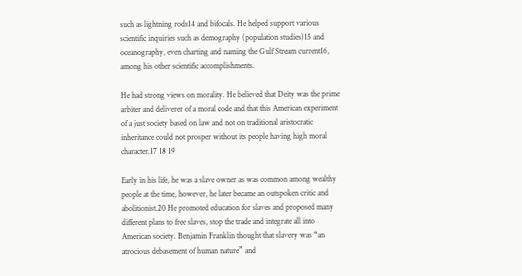such as lightning rods14 and bifocals. He helped support various scientific inquiries such as demography (population studies)15 and oceanography, even charting and naming the Gulf Stream current16, among his other scientific accomplishments.

He had strong views on morality. He believed that Deity was the prime arbiter and deliverer of a moral code and that this American experiment of a just society based on law and not on traditional aristocratic inheritance could not prosper without its people having high moral character.17 18 19

Early in his life, he was a slave owner as was common among wealthy people at the time, however, he later became an outspoken critic and abolitionist.20 He promoted education for slaves and proposed many different plans to free slaves, stop the trade and integrate all into American society. Benjamin Franklin thought that slavery was “an atrocious debasement of human nature” and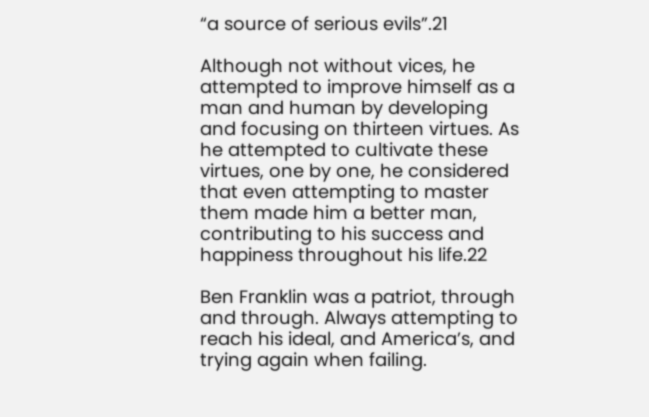“a source of serious evils”.21

Although not without vices, he attempted to improve himself as a man and human by developing and focusing on thirteen virtues. As he attempted to cultivate these virtues, one by one, he considered  that even attempting to master them made him a better man, contributing to his success and happiness throughout his life.22

Ben Franklin was a patriot, through and through. Always attempting to reach his ideal, and America’s, and trying again when failing.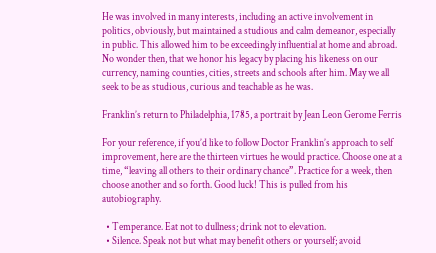He was involved in many interests, including an active involvement in politics, obviously, but maintained a studious and calm demeanor, especially in public. This allowed him to be exceedingly influential at home and abroad. No wonder then, that we honor his legacy by placing his likeness on our currency, naming counties, cities, streets and schools after him. May we all seek to be as studious, curious and teachable as he was.

Franklin’s return to Philadelphia, 1785, a portrait by Jean Leon Gerome Ferris

For your reference, if you’d like to follow Doctor Franklin’s approach to self improvement, here are the thirteen virtues he would practice. Choose one at a time, “leaving all others to their ordinary chance”. Practice for a week, then choose another and so forth. Good luck! This is pulled from his autobiography.

  • Temperance. Eat not to dullness; drink not to elevation.
  • Silence. Speak not but what may benefit others or yourself; avoid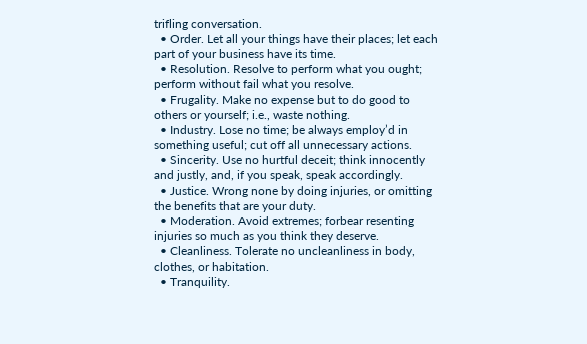trifling conversation.
  • Order. Let all your things have their places; let each part of your business have its time.
  • Resolution. Resolve to perform what you ought; perform without fail what you resolve.
  • Frugality. Make no expense but to do good to others or yourself; i.e., waste nothing.
  • Industry. Lose no time; be always employ’d in something useful; cut off all unnecessary actions.
  • Sincerity. Use no hurtful deceit; think innocently and justly, and, if you speak, speak accordingly.
  • Justice. Wrong none by doing injuries, or omitting the benefits that are your duty.
  • Moderation. Avoid extremes; forbear resenting injuries so much as you think they deserve.
  • Cleanliness. Tolerate no uncleanliness in body, clothes, or habitation.
  • Tranquility.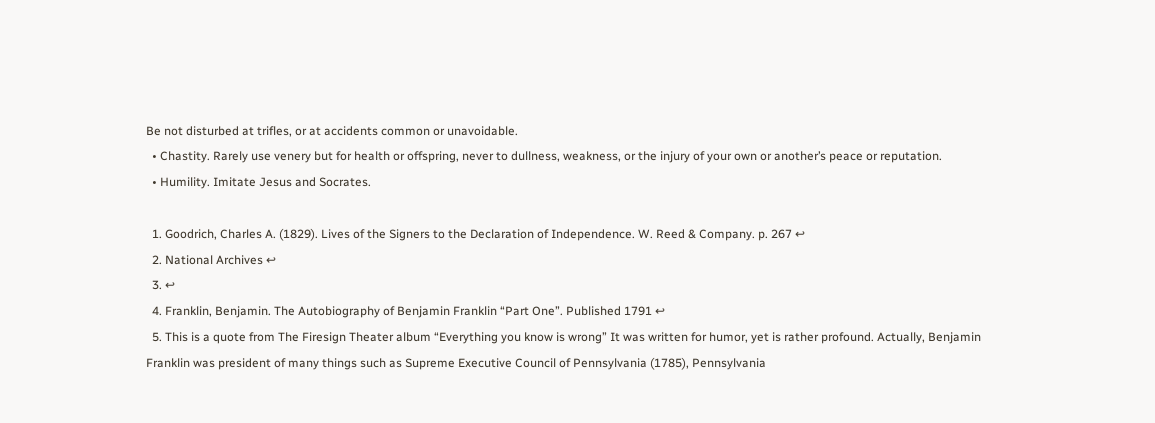Be not disturbed at trifles, or at accidents common or unavoidable.
  • Chastity. Rarely use venery but for health or offspring, never to dullness, weakness, or the injury of your own or another’s peace or reputation.
  • Humility. Imitate Jesus and Socrates.

  1. Goodrich, Charles A. (1829). Lives of the Signers to the Declaration of Independence. W. Reed & Company. p. 267 ↩
  2. National Archives ↩
  3. ↩
  4. Franklin, Benjamin. The Autobiography of Benjamin Franklin “Part One”. Published 1791 ↩
  5. This is a quote from The Firesign Theater album “Everything you know is wrong” It was written for humor, yet is rather profound. Actually, Benjamin Franklin was president of many things such as Supreme Executive Council of Pennsylvania (1785), Pennsylvania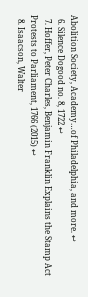Abolition Society, Academy…of Philadelphia, and more. ↩
  6. Silence Dogood no. 8, 1722 ↩
  7. Hoffer, Peter Charles, Benjamin Franklin Explains the Stamp Act Protests to Parliament, 1766 (2015) ↩
  8. Isaacson, Walter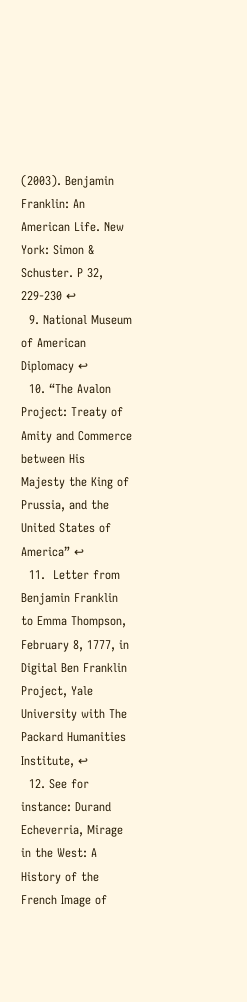(2003). Benjamin Franklin: An American Life. New York: Simon & Schuster. P 32, 229-230 ↩
  9. National Museum of American Diplomacy ↩
  10. “The Avalon Project: Treaty of Amity and Commerce between His Majesty the King of Prussia, and the United States of America” ↩
  11.  Letter from Benjamin Franklin to Emma Thompson, February 8, 1777, in Digital Ben Franklin Project, Yale University with The Packard Humanities Institute, ↩
  12. See for instance: Durand Echeverria, Mirage in the West: A History of the French Image of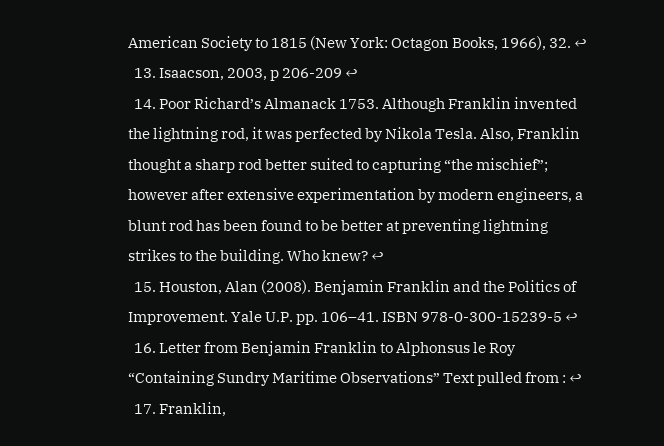American Society to 1815 (New York: Octagon Books, 1966), 32. ↩
  13. Isaacson, 2003, p 206-209 ↩
  14. Poor Richard’s Almanack 1753. Although Franklin invented the lightning rod, it was perfected by Nikola Tesla. Also, Franklin thought a sharp rod better suited to capturing “the mischief”; however after extensive experimentation by modern engineers, a blunt rod has been found to be better at preventing lightning strikes to the building. Who knew? ↩
  15. Houston, Alan (2008). Benjamin Franklin and the Politics of Improvement. Yale U.P. pp. 106–41. ISBN 978-0-300-15239-5 ↩
  16. Letter from Benjamin Franklin to Alphonsus le Roy “Containing Sundry Maritime Observations” Text pulled from : ↩
  17. Franklin,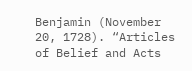Benjamin (November 20, 1728). “Articles of Belief and Acts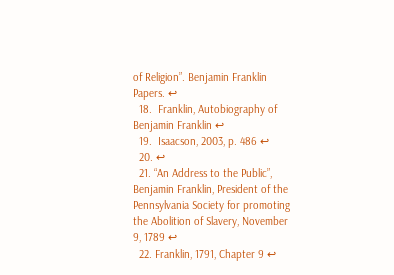of Religion”. Benjamin Franklin Papers. ↩
  18.  Franklin, Autobiography of Benjamin Franklin ↩
  19.  Isaacson, 2003, p. 486 ↩
  20. ↩
  21. “An Address to the Public”, Benjamin Franklin, President of the Pennsylvania Society for promoting the Abolition of Slavery, November 9, 1789 ↩
  22. Franklin, 1791, Chapter 9 ↩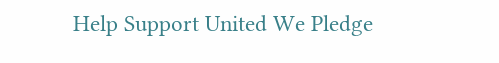Help Support United We Pledge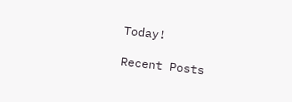Today!

Recent Posts